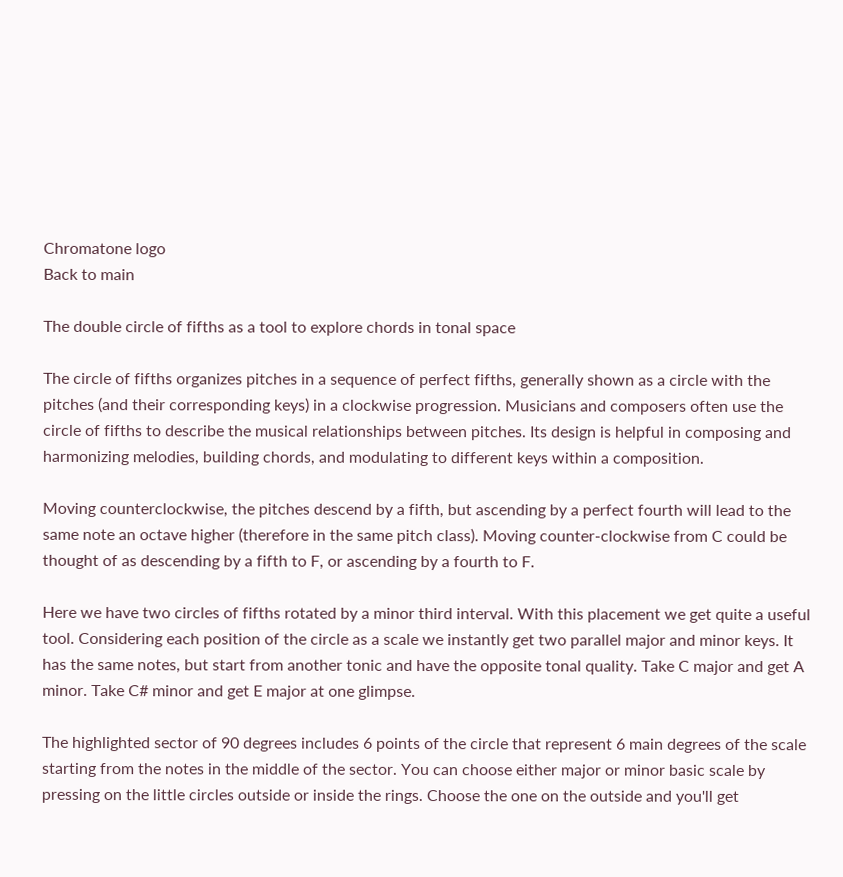Chromatone logo
Back to main

The double circle of fifths as a tool to explore chords in tonal space

The circle of fifths organizes pitches in a sequence of perfect fifths, generally shown as a circle with the pitches (and their corresponding keys) in a clockwise progression. Musicians and composers often use the circle of fifths to describe the musical relationships between pitches. Its design is helpful in composing and harmonizing melodies, building chords, and modulating to different keys within a composition.

Moving counterclockwise, the pitches descend by a fifth, but ascending by a perfect fourth will lead to the same note an octave higher (therefore in the same pitch class). Moving counter-clockwise from C could be thought of as descending by a fifth to F, or ascending by a fourth to F.

Here we have two circles of fifths rotated by a minor third interval. With this placement we get quite a useful tool. Considering each position of the circle as a scale we instantly get two parallel major and minor keys. It has the same notes, but start from another tonic and have the opposite tonal quality. Take C major and get A minor. Take C# minor and get E major at one glimpse.

The highlighted sector of 90 degrees includes 6 points of the circle that represent 6 main degrees of the scale starting from the notes in the middle of the sector. You can choose either major or minor basic scale by pressing on the little circles outside or inside the rings. Choose the one on the outside and you'll get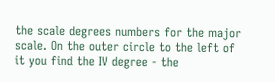the scale degrees numbers for the major scale. On the outer circle to the left of it you find the IV degree - the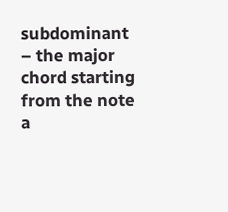subdominant – the major chord starting from the note a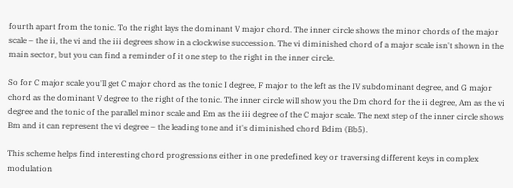fourth apart from the tonic. To the right lays the dominant V major chord. The inner circle shows the minor chords of the major scale – the ii, the vi and the iii degrees show in a clockwise succession. The vi diminished chord of a major scale isn't shown in the main sector, but you can find a reminder of it one step to the right in the inner circle.

So for C major scale you'll get C major chord as the tonic I degree, F major to the left as the IV subdominant degree, and G major chord as the dominant V degree to the right of the tonic. The inner circle will show you the Dm chord for the ii degree, Am as the vi degree and the tonic of the parallel minor scale and Em as the iii degree of the C major scale. The next step of the inner circle shows Bm and it can represent the vi degree – the leading tone and it's diminished chord Bdim (Bb5).

This scheme helps find interesting chord progressions either in one predefined key or traversing different keys in complex modulation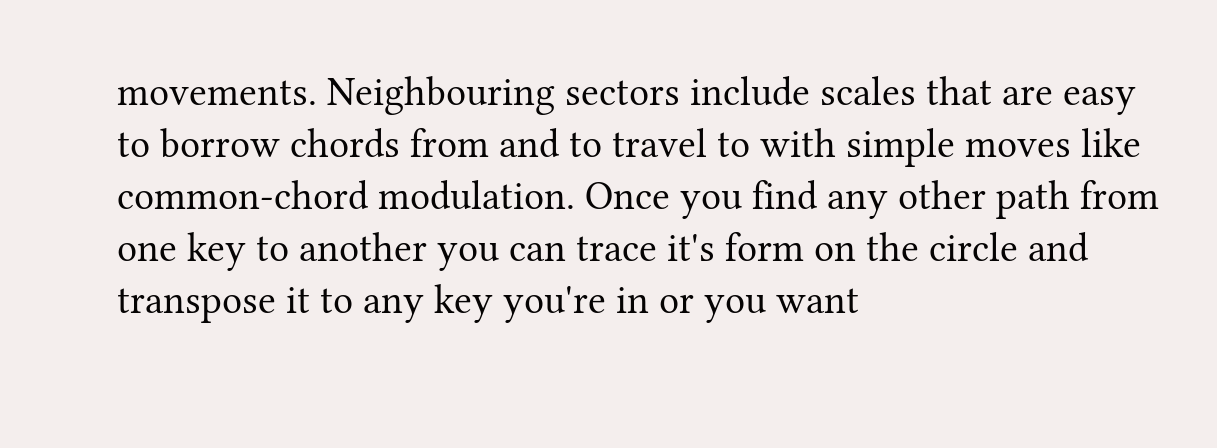movements. Neighbouring sectors include scales that are easy to borrow chords from and to travel to with simple moves like common-chord modulation. Once you find any other path from one key to another you can trace it's form on the circle and transpose it to any key you're in or you want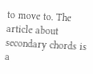to move to. The article about secondary chords is a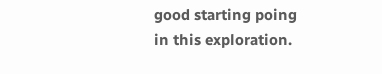good starting poing in this exploration.